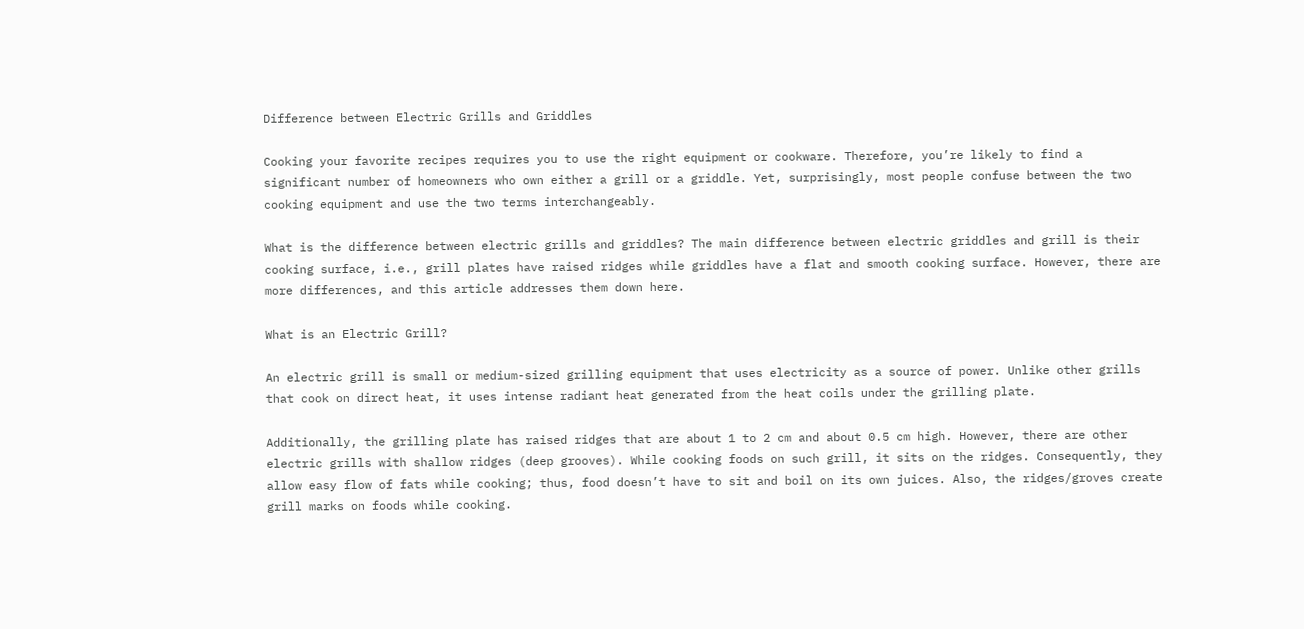Difference between Electric Grills and Griddles

Cooking your favorite recipes requires you to use the right equipment or cookware. Therefore, you’re likely to find a significant number of homeowners who own either a grill or a griddle. Yet, surprisingly, most people confuse between the two cooking equipment and use the two terms interchangeably.

What is the difference between electric grills and griddles? The main difference between electric griddles and grill is their cooking surface, i.e., grill plates have raised ridges while griddles have a flat and smooth cooking surface. However, there are more differences, and this article addresses them down here.

What is an Electric Grill?

An electric grill is small or medium-sized grilling equipment that uses electricity as a source of power. Unlike other grills that cook on direct heat, it uses intense radiant heat generated from the heat coils under the grilling plate.

Additionally, the grilling plate has raised ridges that are about 1 to 2 cm and about 0.5 cm high. However, there are other electric grills with shallow ridges (deep grooves). While cooking foods on such grill, it sits on the ridges. Consequently, they allow easy flow of fats while cooking; thus, food doesn’t have to sit and boil on its own juices. Also, the ridges/groves create grill marks on foods while cooking.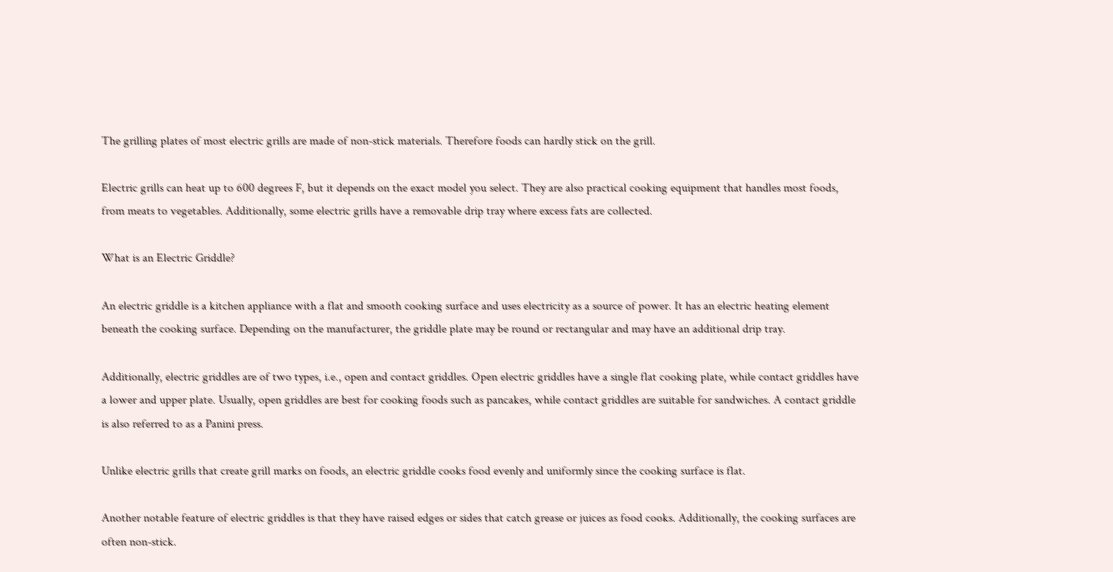The grilling plates of most electric grills are made of non-stick materials. Therefore foods can hardly stick on the grill.

Electric grills can heat up to 600 degrees F, but it depends on the exact model you select. They are also practical cooking equipment that handles most foods, from meats to vegetables. Additionally, some electric grills have a removable drip tray where excess fats are collected.

What is an Electric Griddle?

An electric griddle is a kitchen appliance with a flat and smooth cooking surface and uses electricity as a source of power. It has an electric heating element beneath the cooking surface. Depending on the manufacturer, the griddle plate may be round or rectangular and may have an additional drip tray.

Additionally, electric griddles are of two types, i.e., open and contact griddles. Open electric griddles have a single flat cooking plate, while contact griddles have a lower and upper plate. Usually, open griddles are best for cooking foods such as pancakes, while contact griddles are suitable for sandwiches. A contact griddle is also referred to as a Panini press.

Unlike electric grills that create grill marks on foods, an electric griddle cooks food evenly and uniformly since the cooking surface is flat.

Another notable feature of electric griddles is that they have raised edges or sides that catch grease or juices as food cooks. Additionally, the cooking surfaces are often non-stick.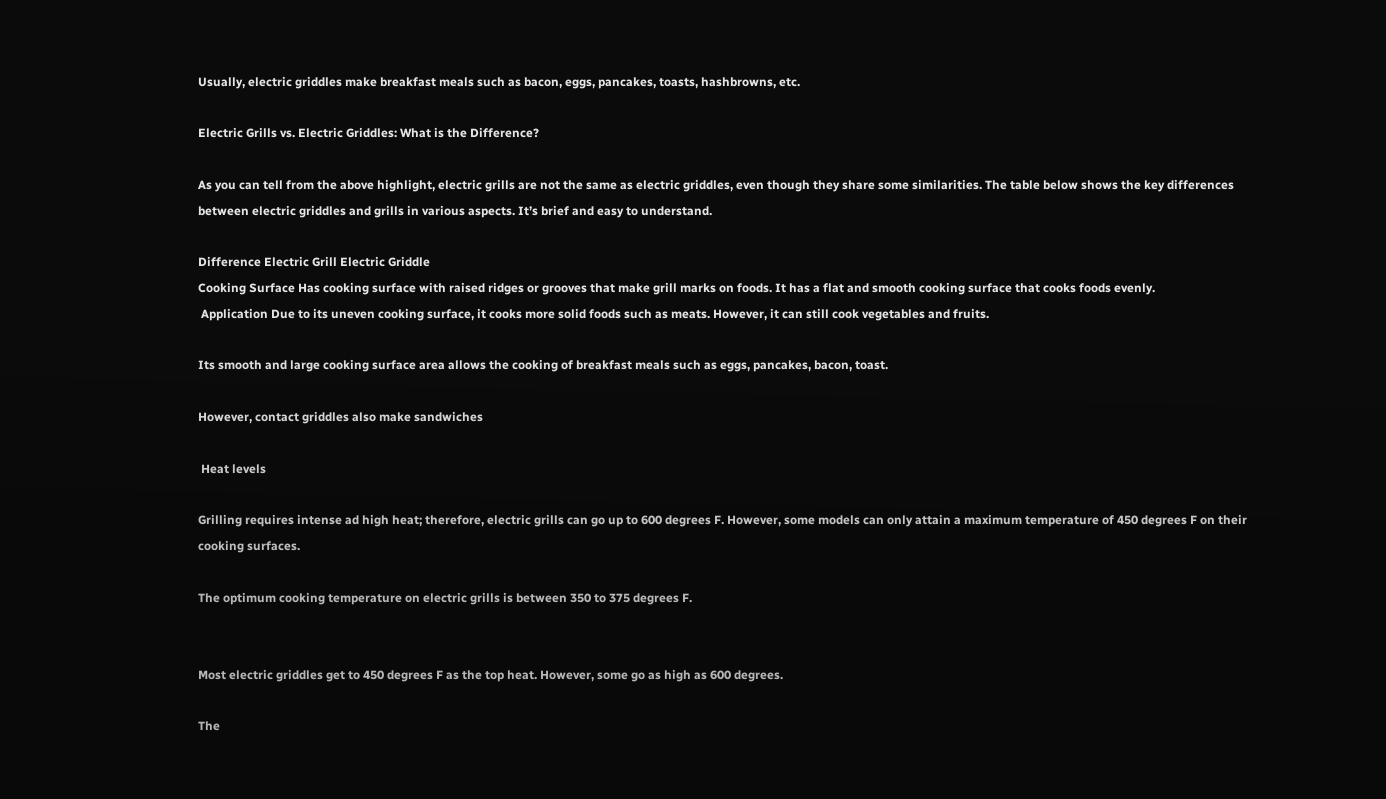Usually, electric griddles make breakfast meals such as bacon, eggs, pancakes, toasts, hashbrowns, etc.

Electric Grills vs. Electric Griddles: What is the Difference?

As you can tell from the above highlight, electric grills are not the same as electric griddles, even though they share some similarities. The table below shows the key differences between electric griddles and grills in various aspects. It’s brief and easy to understand.

Difference Electric Grill Electric Griddle
Cooking Surface Has cooking surface with raised ridges or grooves that make grill marks on foods. It has a flat and smooth cooking surface that cooks foods evenly.
 Application Due to its uneven cooking surface, it cooks more solid foods such as meats. However, it can still cook vegetables and fruits.

Its smooth and large cooking surface area allows the cooking of breakfast meals such as eggs, pancakes, bacon, toast.

However, contact griddles also make sandwiches

 Heat levels

Grilling requires intense ad high heat; therefore, electric grills can go up to 600 degrees F. However, some models can only attain a maximum temperature of 450 degrees F on their cooking surfaces.

The optimum cooking temperature on electric grills is between 350 to 375 degrees F.


Most electric griddles get to 450 degrees F as the top heat. However, some go as high as 600 degrees.

The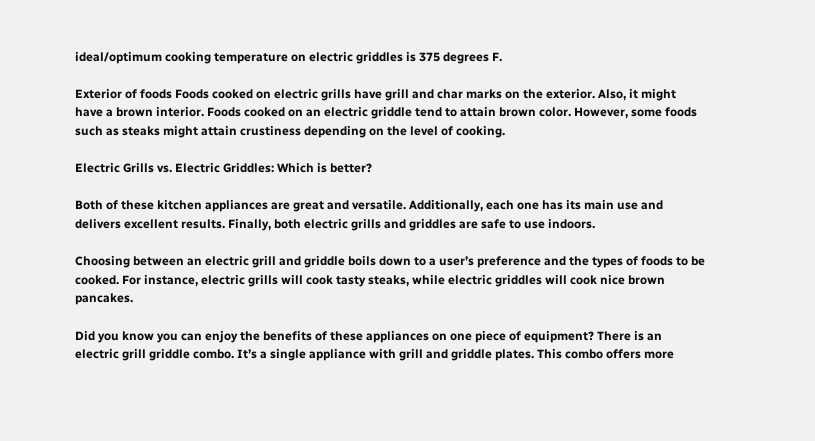ideal/optimum cooking temperature on electric griddles is 375 degrees F.

Exterior of foods Foods cooked on electric grills have grill and char marks on the exterior. Also, it might have a brown interior. Foods cooked on an electric griddle tend to attain brown color. However, some foods such as steaks might attain crustiness depending on the level of cooking.

Electric Grills vs. Electric Griddles: Which is better?

Both of these kitchen appliances are great and versatile. Additionally, each one has its main use and delivers excellent results. Finally, both electric grills and griddles are safe to use indoors.

Choosing between an electric grill and griddle boils down to a user’s preference and the types of foods to be cooked. For instance, electric grills will cook tasty steaks, while electric griddles will cook nice brown pancakes.

Did you know you can enjoy the benefits of these appliances on one piece of equipment? There is an electric grill griddle combo. It’s a single appliance with grill and griddle plates. This combo offers more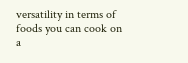versatility in terms of foods you can cook on a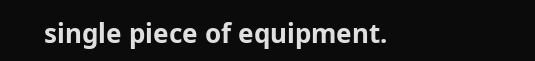single piece of equipment.